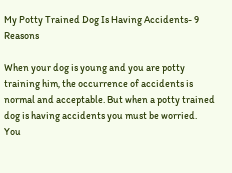My Potty Trained Dog Is Having Accidents- 9 Reasons

When your dog is young and you are potty training him, the occurrence of accidents is normal and acceptable. But when a potty trained dog is having accidents you must be worried. You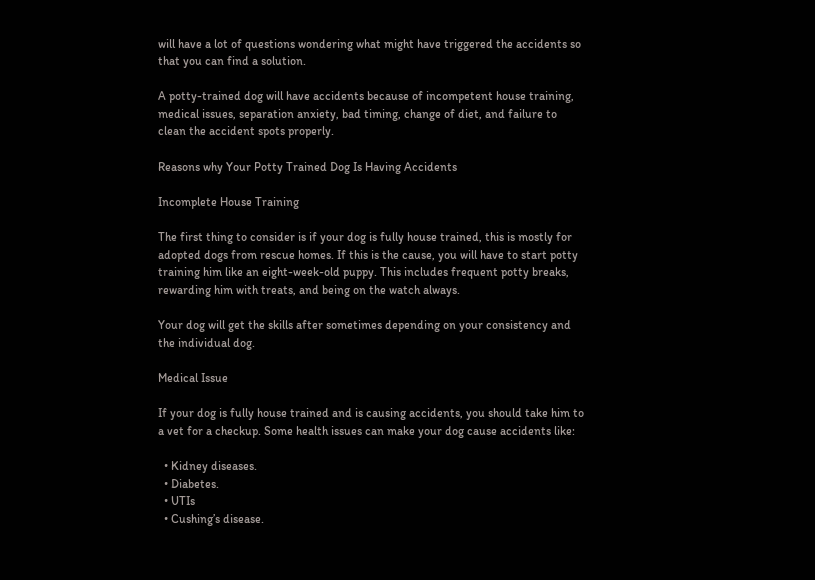will have a lot of questions wondering what might have triggered the accidents so that you can find a solution.

A potty-trained dog will have accidents because of incompetent house training, medical issues, separation anxiety, bad timing, change of diet, and failure to clean the accident spots properly.

Reasons why Your Potty Trained Dog Is Having Accidents

Incomplete House Training

The first thing to consider is if your dog is fully house trained, this is mostly for adopted dogs from rescue homes. If this is the cause, you will have to start potty training him like an eight-week-old puppy. This includes frequent potty breaks, rewarding him with treats, and being on the watch always.

Your dog will get the skills after sometimes depending on your consistency and the individual dog.

Medical Issue

If your dog is fully house trained and is causing accidents, you should take him to a vet for a checkup. Some health issues can make your dog cause accidents like:

  • Kidney diseases.
  • Diabetes.
  • UTIs
  • Cushing’s disease.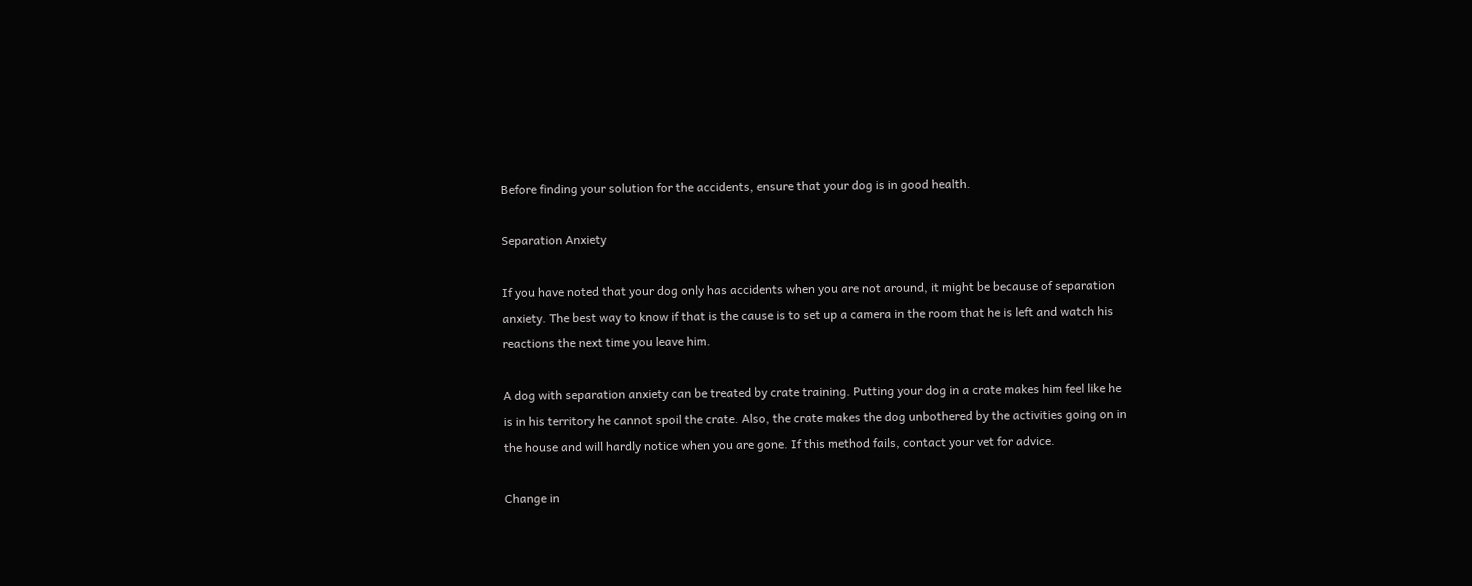Before finding your solution for the accidents, ensure that your dog is in good health.

Separation Anxiety

If you have noted that your dog only has accidents when you are not around, it might be because of separation anxiety. The best way to know if that is the cause is to set up a camera in the room that he is left and watch his reactions the next time you leave him.

A dog with separation anxiety can be treated by crate training. Putting your dog in a crate makes him feel like he is in his territory he cannot spoil the crate. Also, the crate makes the dog unbothered by the activities going on in the house and will hardly notice when you are gone. If this method fails, contact your vet for advice.

Change in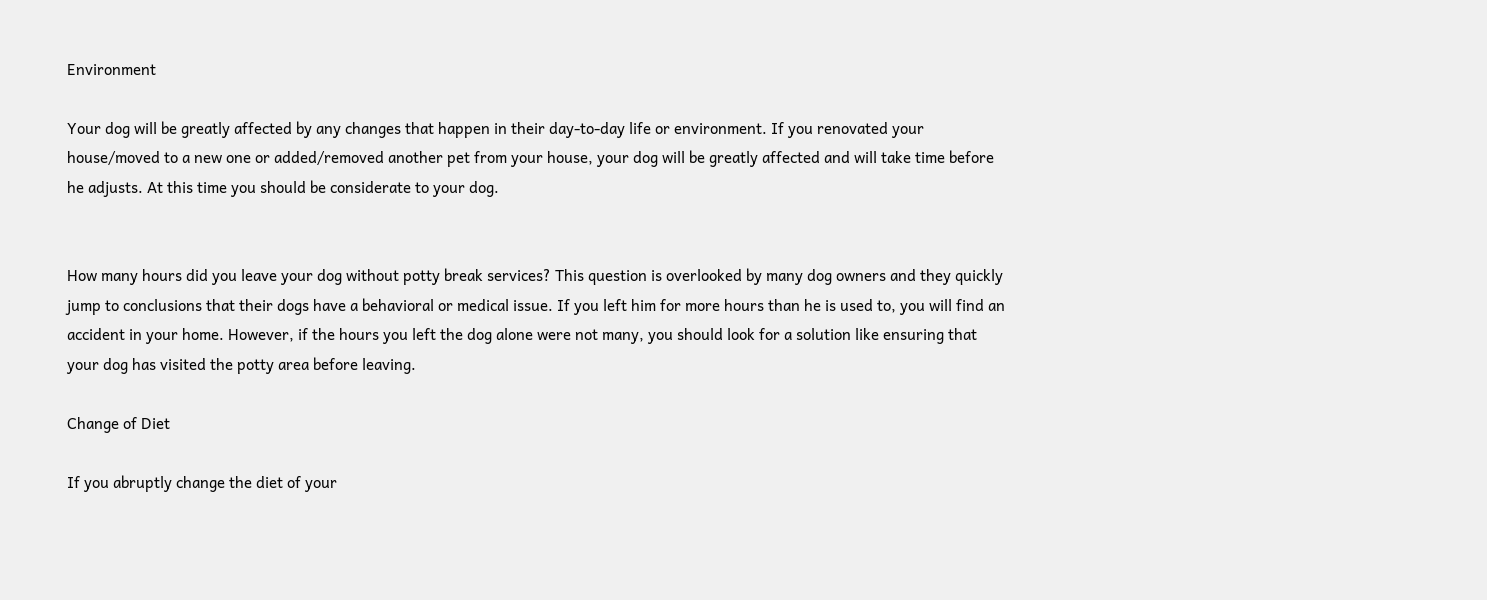Environment

Your dog will be greatly affected by any changes that happen in their day-to-day life or environment. If you renovated your house/moved to a new one or added/removed another pet from your house, your dog will be greatly affected and will take time before he adjusts. At this time you should be considerate to your dog.


How many hours did you leave your dog without potty break services? This question is overlooked by many dog owners and they quickly jump to conclusions that their dogs have a behavioral or medical issue. If you left him for more hours than he is used to, you will find an accident in your home. However, if the hours you left the dog alone were not many, you should look for a solution like ensuring that your dog has visited the potty area before leaving.

Change of Diet

If you abruptly change the diet of your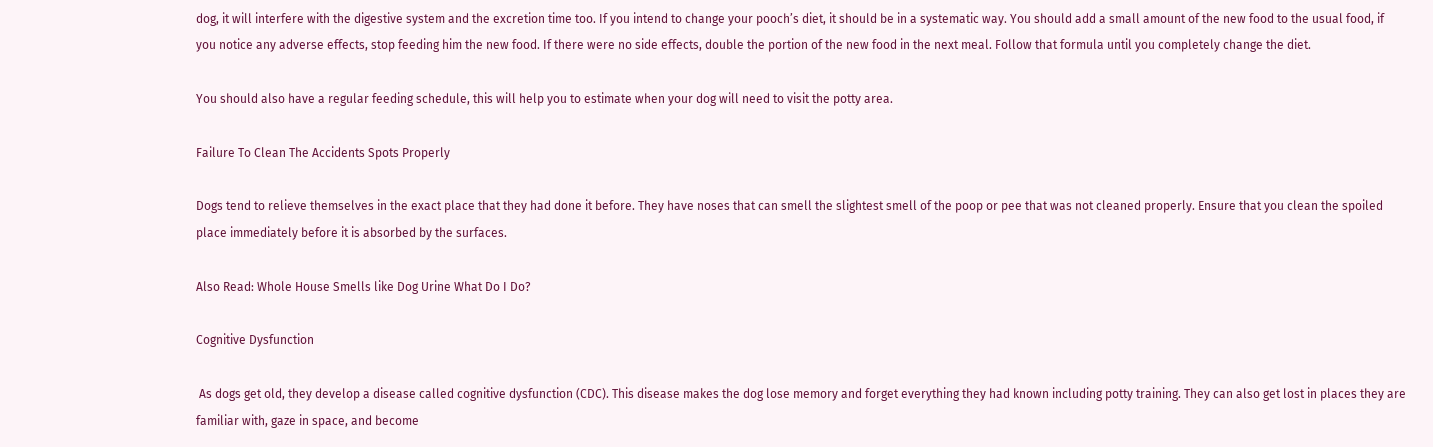dog, it will interfere with the digestive system and the excretion time too. If you intend to change your pooch’s diet, it should be in a systematic way. You should add a small amount of the new food to the usual food, if you notice any adverse effects, stop feeding him the new food. If there were no side effects, double the portion of the new food in the next meal. Follow that formula until you completely change the diet.

You should also have a regular feeding schedule, this will help you to estimate when your dog will need to visit the potty area.

Failure To Clean The Accidents Spots Properly

Dogs tend to relieve themselves in the exact place that they had done it before. They have noses that can smell the slightest smell of the poop or pee that was not cleaned properly. Ensure that you clean the spoiled place immediately before it is absorbed by the surfaces.

Also Read: Whole House Smells like Dog Urine What Do I Do?

Cognitive Dysfunction

 As dogs get old, they develop a disease called cognitive dysfunction (CDC). This disease makes the dog lose memory and forget everything they had known including potty training. They can also get lost in places they are familiar with, gaze in space, and become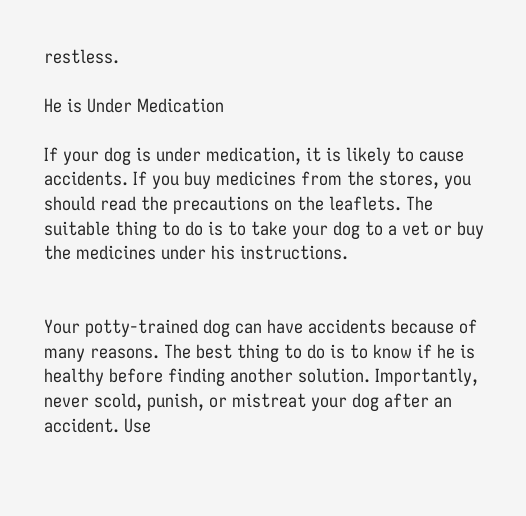restless.

He is Under Medication

If your dog is under medication, it is likely to cause accidents. If you buy medicines from the stores, you should read the precautions on the leaflets. The suitable thing to do is to take your dog to a vet or buy the medicines under his instructions.


Your potty-trained dog can have accidents because of many reasons. The best thing to do is to know if he is healthy before finding another solution. Importantly, never scold, punish, or mistreat your dog after an accident. Use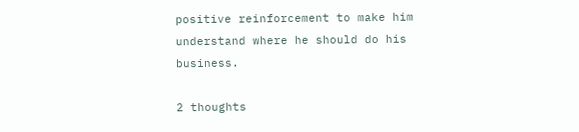positive reinforcement to make him understand where he should do his business.

2 thoughts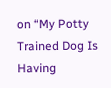on “My Potty Trained Dog Is Having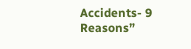Accidents- 9 Reasons”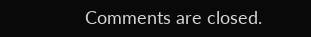Comments are closed.